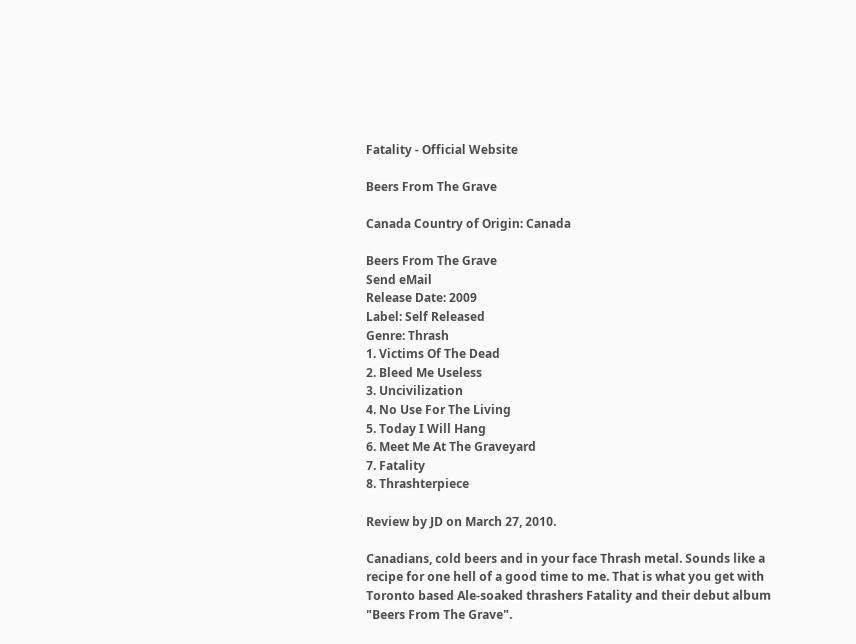Fatality - Official Website

Beers From The Grave

Canada Country of Origin: Canada

Beers From The Grave
Send eMail
Release Date: 2009
Label: Self Released
Genre: Thrash
1. Victims Of The Dead
2. Bleed Me Useless
3. Uncivilization
4. No Use For The Living
5. Today I Will Hang
6. Meet Me At The Graveyard
7. Fatality
8. Thrashterpiece

Review by JD on March 27, 2010.

Canadians, cold beers and in your face Thrash metal. Sounds like a recipe for one hell of a good time to me. That is what you get with Toronto based Ale-soaked thrashers Fatality and their debut album "Beers From The Grave".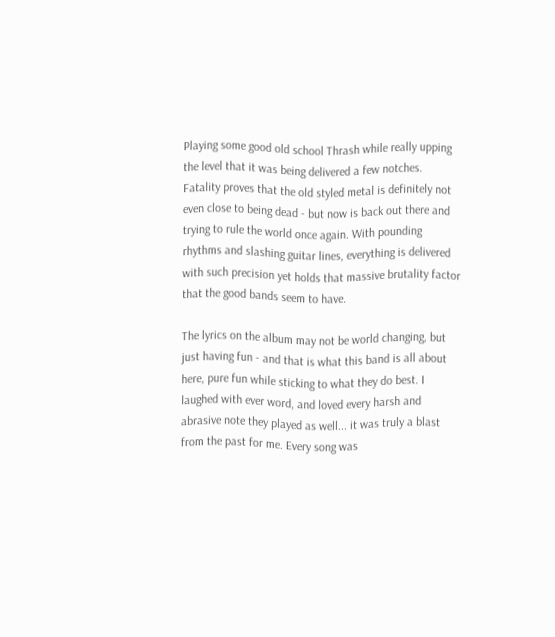Playing some good old school Thrash while really upping the level that it was being delivered a few notches. Fatality proves that the old styled metal is definitely not even close to being dead - but now is back out there and trying to rule the world once again. With pounding rhythms and slashing guitar lines, everything is delivered with such precision yet holds that massive brutality factor that the good bands seem to have.

The lyrics on the album may not be world changing, but just having fun - and that is what this band is all about here, pure fun while sticking to what they do best. I laughed with ever word, and loved every harsh and abrasive note they played as well... it was truly a blast from the past for me. Every song was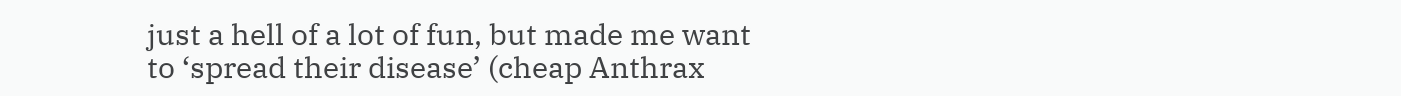just a hell of a lot of fun, but made me want to ‘spread their disease’ (cheap Anthrax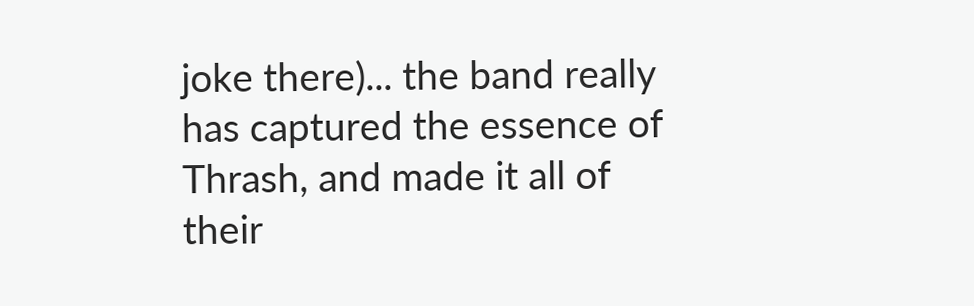joke there)... the band really has captured the essence of Thrash, and made it all of their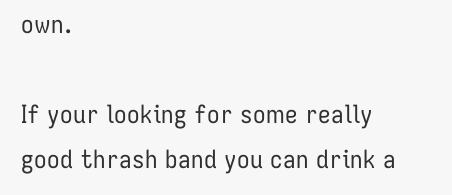own.

If your looking for some really good thrash band you can drink a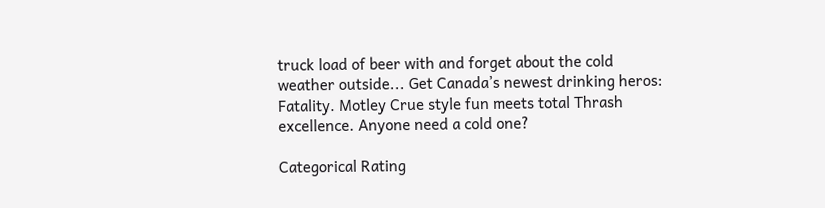truck load of beer with and forget about the cold weather outside... Get Canada’s newest drinking heros: Fatality. Motley Crue style fun meets total Thrash excellence. Anyone need a cold one?

Categorical Rating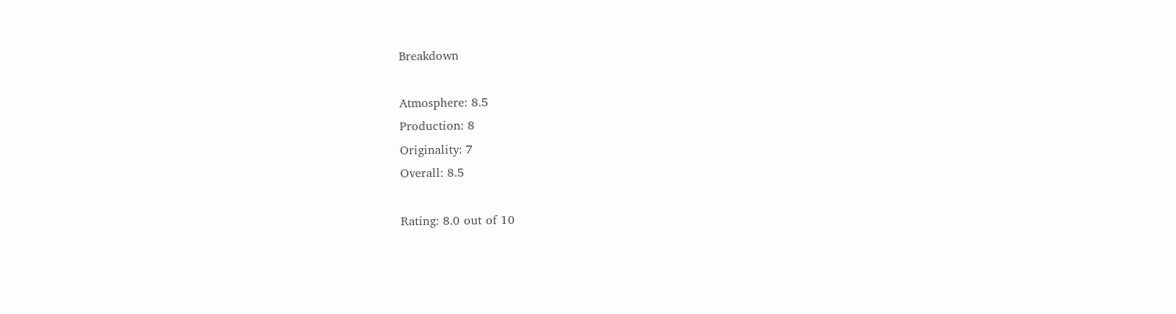Breakdown

Atmosphere: 8.5
Production: 8
Originality: 7
Overall: 8.5

Rating: 8.0 out of 10